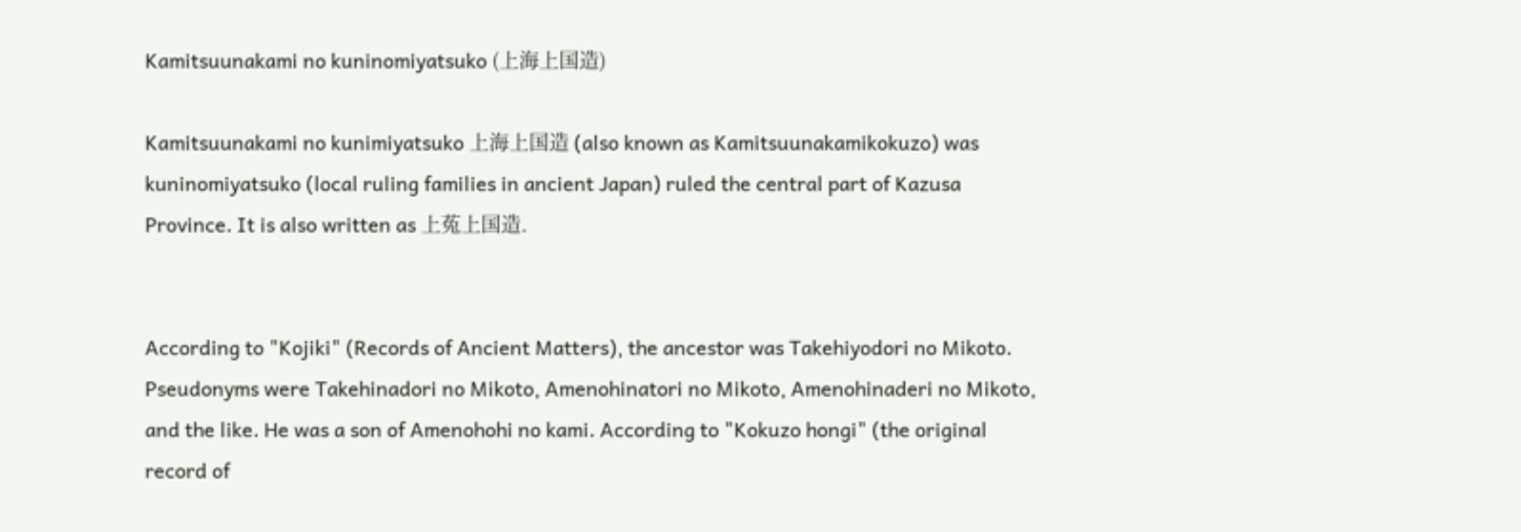Kamitsuunakami no kuninomiyatsuko (上海上国造)

Kamitsuunakami no kunimiyatsuko 上海上国造 (also known as Kamitsuunakamikokuzo) was kuninomiyatsuko (local ruling families in ancient Japan) ruled the central part of Kazusa Province. It is also written as 上菟上国造.


According to "Kojiki" (Records of Ancient Matters), the ancestor was Takehiyodori no Mikoto. Pseudonyms were Takehinadori no Mikoto, Amenohinatori no Mikoto, Amenohinaderi no Mikoto, and the like. He was a son of Amenohohi no kami. According to "Kokuzo hongi" (the original record of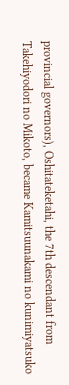provincial governors), Oshitateketahi, the 7th descendant from Takehiyodori no Mikoto, became Kamitsuunakami no kunimiyatsuko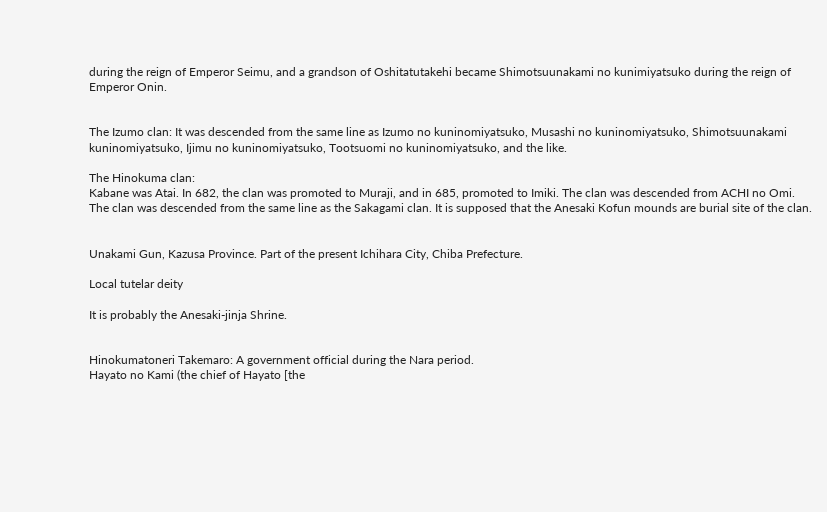during the reign of Emperor Seimu, and a grandson of Oshitatutakehi became Shimotsuunakami no kunimiyatsuko during the reign of Emperor Onin.


The Izumo clan: It was descended from the same line as Izumo no kuninomiyatsuko, Musashi no kuninomiyatsuko, Shimotsuunakami kuninomiyatsuko, Ijimu no kuninomiyatsuko, Tootsuomi no kuninomiyatsuko, and the like.

The Hinokuma clan:
Kabane was Atai. In 682, the clan was promoted to Muraji, and in 685, promoted to Imiki. The clan was descended from ACHI no Omi. The clan was descended from the same line as the Sakagami clan. It is supposed that the Anesaki Kofun mounds are burial site of the clan.


Unakami Gun, Kazusa Province. Part of the present Ichihara City, Chiba Prefecture.

Local tutelar deity

It is probably the Anesaki-jinja Shrine.


Hinokumatoneri Takemaro: A government official during the Nara period.
Hayato no Kami (the chief of Hayato [the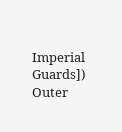Imperial Guards])
Outer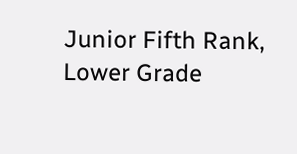Junior Fifth Rank, Lower Grade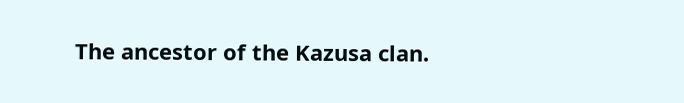The ancestor of the Kazusa clan.